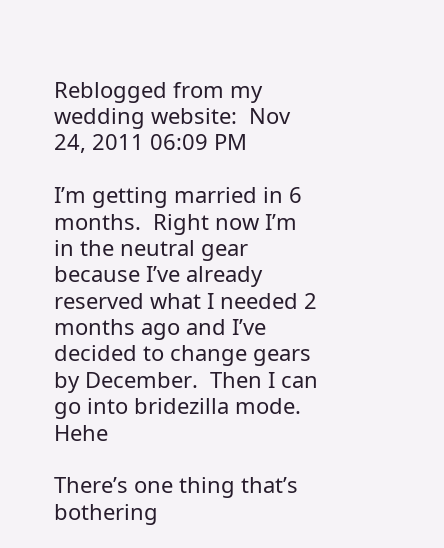Reblogged from my wedding website:  Nov 24, 2011 06:09 PM

I’m getting married in 6 months.  Right now I’m in the neutral gear because I’ve already reserved what I needed 2 months ago and I’ve decided to change gears by December.  Then I can go into bridezilla mode. Hehe

There’s one thing that’s bothering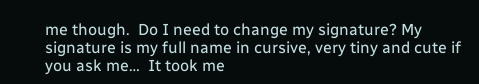me though.  Do I need to change my signature? My signature is my full name in cursive, very tiny and cute if you ask me…  It took me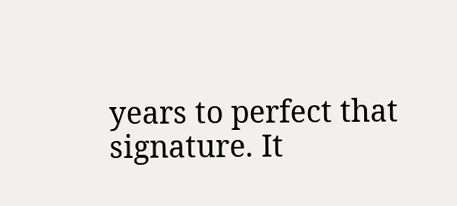years to perfect that signature. It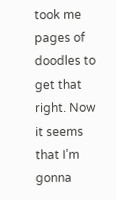took me pages of doodles to get that right. Now it seems that I’m gonna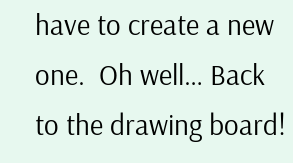have to create a new one.  Oh well… Back to the drawing board!